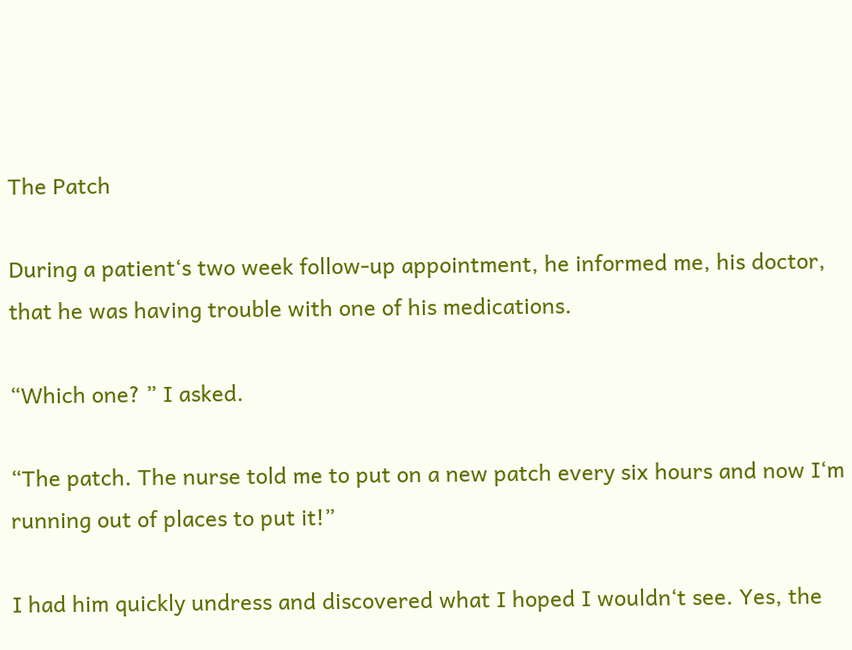The Patch

During a patient‘s two week follow-up appointment, he informed me, his doctor, that he was having trouble with one of his medications.

“Which one? ” I asked.

“The patch. The nurse told me to put on a new patch every six hours and now I‘m running out of places to put it!”

I had him quickly undress and discovered what I hoped I wouldn‘t see. Yes, the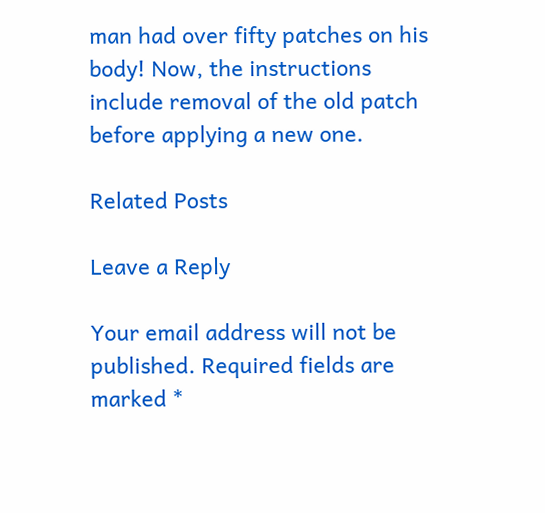man had over fifty patches on his body! Now, the instructions include removal of the old patch before applying a new one.

Related Posts

Leave a Reply

Your email address will not be published. Required fields are marked *